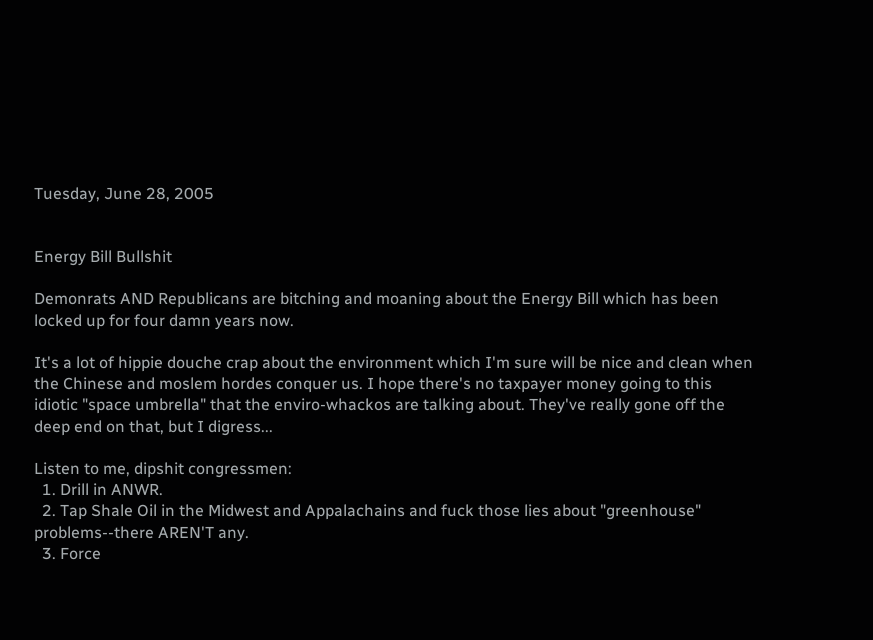Tuesday, June 28, 2005


Energy Bill Bullshit

Demonrats AND Republicans are bitching and moaning about the Energy Bill which has been locked up for four damn years now.

It's a lot of hippie douche crap about the environment which I'm sure will be nice and clean when the Chinese and moslem hordes conquer us. I hope there's no taxpayer money going to this idiotic "space umbrella" that the enviro-whackos are talking about. They've really gone off the deep end on that, but I digress...

Listen to me, dipshit congressmen:
  1. Drill in ANWR.
  2. Tap Shale Oil in the Midwest and Appalachains and fuck those lies about "greenhouse" problems--there AREN'T any.
  3. Force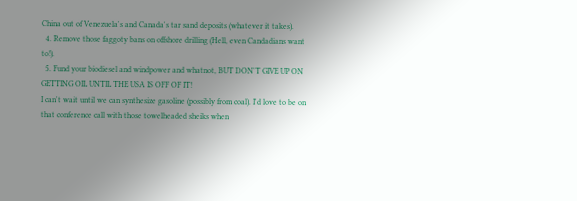China out of Venezuela's and Canada's tar sand deposits (whatever it takes).
  4. Remove those faggoty bans on offshore drilling (Hell, even Candadians want to!).
  5. Fund your biodiesel and windpower and whatnot, BUT DON'T GIVE UP ON GETTING OIL UNTIL THE USA IS OFF OF IT!
I can't wait until we can synthesize gasoline (possibly from coal). I'd love to be on that conference call with those towelheaded sheiks when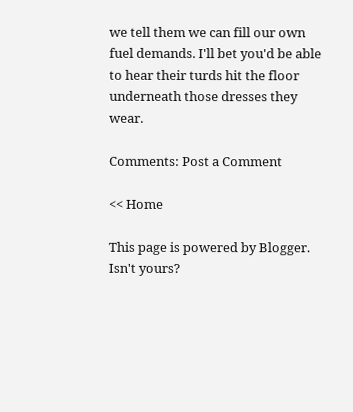we tell them we can fill our own fuel demands. I'll bet you'd be able to hear their turds hit the floor underneath those dresses they wear.

Comments: Post a Comment

<< Home

This page is powered by Blogger. Isn't yours?